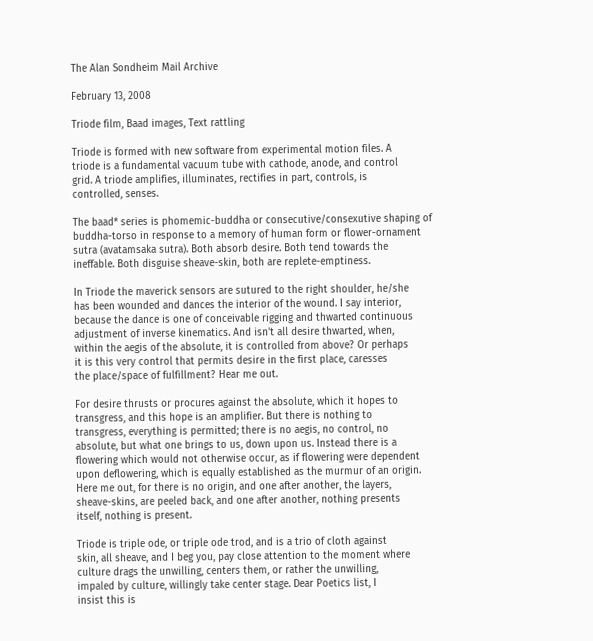The Alan Sondheim Mail Archive

February 13, 2008

Triode film, Baad images, Text rattling

Triode is formed with new software from experimental motion files. A
triode is a fundamental vacuum tube with cathode, anode, and control
grid. A triode amplifies, illuminates, rectifies in part, controls, is
controlled, senses.

The baad* series is phomemic-buddha or consecutive/consexutive shaping of
buddha-torso in response to a memory of human form or flower-ornament
sutra (avatamsaka sutra). Both absorb desire. Both tend towards the
ineffable. Both disguise sheave-skin, both are replete-emptiness.

In Triode the maverick sensors are sutured to the right shoulder, he/she
has been wounded and dances the interior of the wound. I say interior,
because the dance is one of conceivable rigging and thwarted continuous
adjustment of inverse kinematics. And isn't all desire thwarted, when,
within the aegis of the absolute, it is controlled from above? Or perhaps
it is this very control that permits desire in the first place, caresses
the place/space of fulfillment? Hear me out.

For desire thrusts or procures against the absolute, which it hopes to
transgress, and this hope is an amplifier. But there is nothing to
transgress, everything is permitted; there is no aegis, no control, no
absolute, but what one brings to us, down upon us. Instead there is a
flowering which would not otherwise occur, as if flowering were dependent
upon deflowering, which is equally established as the murmur of an origin.
Here me out, for there is no origin, and one after another, the layers,
sheave-skins, are peeled back, and one after another, nothing presents
itself, nothing is present.

Triode is triple ode, or triple ode trod, and is a trio of cloth against
skin, all sheave, and I beg you, pay close attention to the moment where
culture drags the unwilling, centers them, or rather the unwilling,
impaled by culture, willingly take center stage. Dear Poetics list, I
insist this is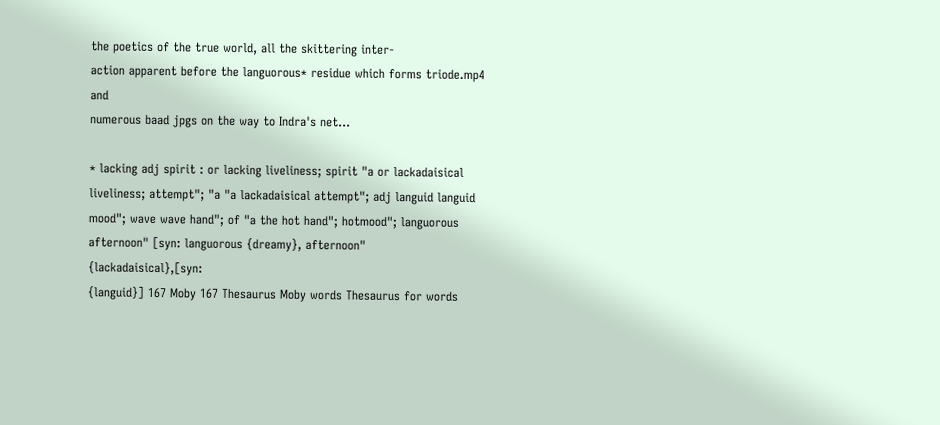the poetics of the true world, all the skittering inter-
action apparent before the languorous* residue which forms triode.mp4 and
numerous baad jpgs on the way to Indra's net...

* lacking adj spirit : or lacking liveliness; spirit "a or lackadaisical
liveliness; attempt"; "a "a lackadaisical attempt"; adj languid languid
mood"; wave wave hand"; of "a the hot hand"; hotmood"; languorous
afternoon" [syn: languorous {dreamy}, afternoon" {lackadaisical},[syn:
{languid}] 167 Moby 167 Thesaurus Moby words Thesaurus for words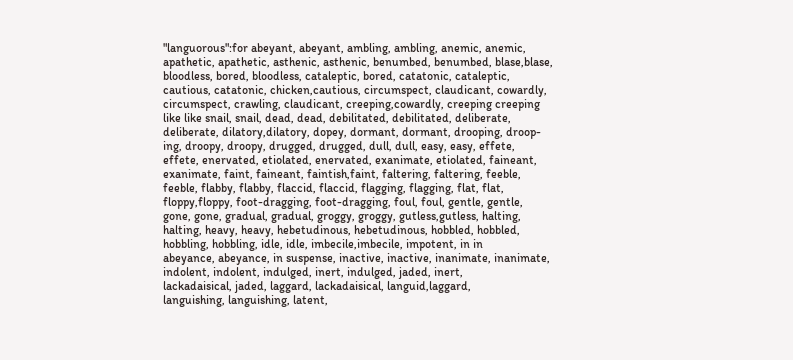"languorous":for abeyant, abeyant, ambling, ambling, anemic, anemic,
apathetic, apathetic, asthenic, asthenic, benumbed, benumbed, blase,blase,
bloodless, bored, bloodless, cataleptic, bored, catatonic, cataleptic,
cautious, catatonic, chicken,cautious, circumspect, claudicant, cowardly,
circumspect, crawling, claudicant, creeping,cowardly, creeping creeping
like like snail, snail, dead, dead, debilitated, debilitated, deliberate,
deliberate, dilatory,dilatory, dopey, dormant, dormant, drooping, droop-
ing, droopy, droopy, drugged, drugged, dull, dull, easy, easy, effete,
effete, enervated, etiolated, enervated, exanimate, etiolated, faineant,
exanimate, faint, faineant, faintish,faint, faltering, faltering, feeble,
feeble, flabby, flabby, flaccid, flaccid, flagging, flagging, flat, flat,
floppy,floppy, foot-dragging, foot-dragging, foul, foul, gentle, gentle,
gone, gone, gradual, gradual, groggy, groggy, gutless,gutless, halting,
halting, heavy, heavy, hebetudinous, hebetudinous, hobbled, hobbled,
hobbling, hobbling, idle, idle, imbecile,imbecile, impotent, in in
abeyance, abeyance, in suspense, inactive, inactive, inanimate, inanimate,
indolent, indolent, indulged, inert, indulged, jaded, inert,
lackadaisical, jaded, laggard, lackadaisical, languid,laggard,
languishing, languishing, latent,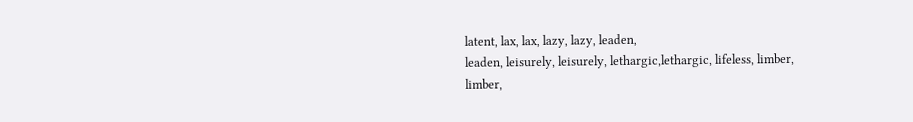latent, lax, lax, lazy, lazy, leaden,
leaden, leisurely, leisurely, lethargic,lethargic, lifeless, limber,
limber,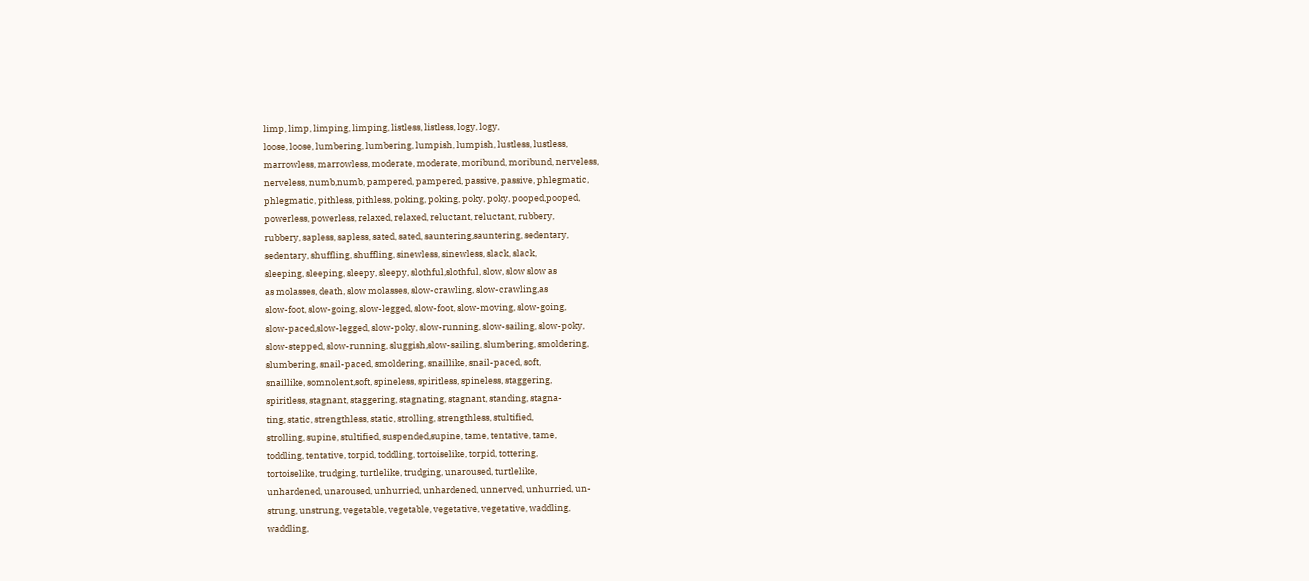limp, limp, limping, limping, listless, listless, logy, logy,
loose, loose, lumbering, lumbering, lumpish, lumpish, lustless, lustless,
marrowless, marrowless, moderate, moderate, moribund, moribund, nerveless,
nerveless, numb,numb, pampered, pampered, passive, passive, phlegmatic,
phlegmatic, pithless, pithless, poking, poking, poky, poky, pooped,pooped,
powerless, powerless, relaxed, relaxed, reluctant, reluctant, rubbery,
rubbery, sapless, sapless, sated, sated, sauntering,sauntering, sedentary,
sedentary, shuffling, shuffling, sinewless, sinewless, slack, slack,
sleeping, sleeping, sleepy, sleepy, slothful,slothful, slow, slow slow as
as molasses, death, slow molasses, slow-crawling, slow-crawling,as
slow-foot, slow-going, slow-legged, slow-foot, slow-moving, slow-going,
slow-paced,slow-legged, slow-poky, slow-running, slow-sailing, slow-poky,
slow-stepped, slow-running, sluggish,slow-sailing, slumbering, smoldering,
slumbering, snail-paced, smoldering, snaillike, snail-paced, soft,
snaillike, somnolent,soft, spineless, spiritless, spineless, staggering,
spiritless, stagnant, staggering, stagnating, stagnant, standing, stagna-
ting, static, strengthless, static, strolling, strengthless, stultified,
strolling, supine, stultified, suspended,supine, tame, tentative, tame,
toddling, tentative, torpid, toddling, tortoiselike, torpid, tottering,
tortoiselike, trudging, turtlelike, trudging, unaroused, turtlelike,
unhardened, unaroused, unhurried, unhardened, unnerved, unhurried, un-
strung, unstrung, vegetable, vegetable, vegetative, vegetative, waddling,
waddling,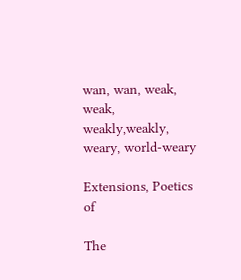wan, wan, weak, weak, weakly,weakly, weary, world-weary

Extensions, Poetics of

The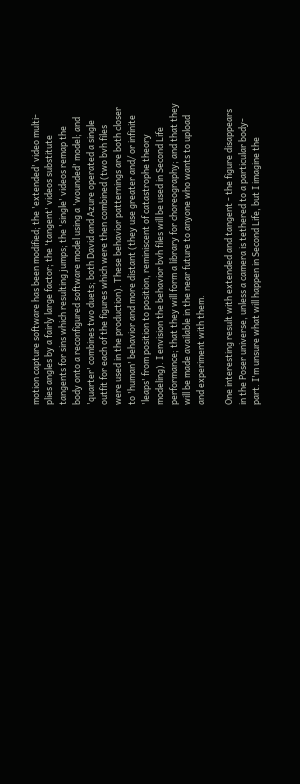motion capture software has been modified; the 'extended' video multi-
plies angles by a fairly large factor; the 'tangent' videos substitute
tangents for sins which resulting jumps; the 'single' videos remap the
body onto a reconfigured software model using a 'wounded' model; and
'quarter' combines two duets; both David and Azure operated a single
outfit for each of the figures which were then combined (two bvh files
were used in the production). These behavior patternings are both closer
to 'human' behavior and more distant (they use greater and/ or infinite
'leaps' from position to position, reminiscent of catastrophe theory
modeling). I envision the behavior bvh files will be used in Second Life
performance; that they will form a library for choreography; and that they
will be made available in the near future to anyone who wants to upload
and experiment with them.

One interesting result with extended and tangent - the figure disappears
in the Poser universe, unless a camera is tethered to a particular body-
part. I'm unsure what will happen in Second Life, but I imagine the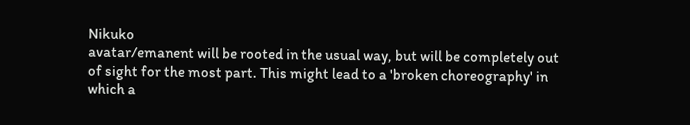Nikuko
avatar/emanent will be rooted in the usual way, but will be completely out
of sight for the most part. This might lead to a 'broken choreography' in
which a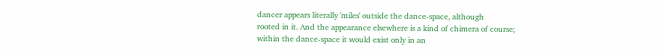dancer appears literally 'miles' outside the dance-space, although
rooted in it. And the appearance elsewhere is a kind of chimera of course;
within the dance-space it would exist only in an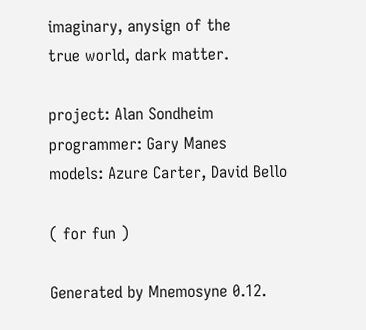imaginary, anysign of the
true world, dark matter.

project: Alan Sondheim
programmer: Gary Manes
models: Azure Carter, David Bello

( for fun )

Generated by Mnemosyne 0.12.